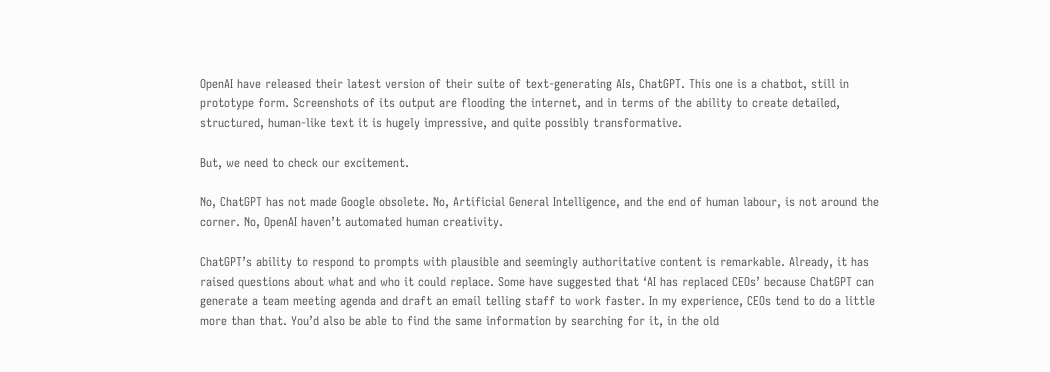OpenAI have released their latest version of their suite of text-generating AIs, ChatGPT. This one is a chatbot, still in prototype form. Screenshots of its output are flooding the internet, and in terms of the ability to create detailed, structured, human-like text it is hugely impressive, and quite possibly transformative.

But, we need to check our excitement.

No, ChatGPT has not made Google obsolete. No, Artificial General Intelligence, and the end of human labour, is not around the corner. No, OpenAI haven’t automated human creativity.

ChatGPT’s ability to respond to prompts with plausible and seemingly authoritative content is remarkable. Already, it has raised questions about what and who it could replace. Some have suggested that ‘AI has replaced CEOs’ because ChatGPT can generate a team meeting agenda and draft an email telling staff to work faster. In my experience, CEOs tend to do a little more than that. You’d also be able to find the same information by searching for it, in the old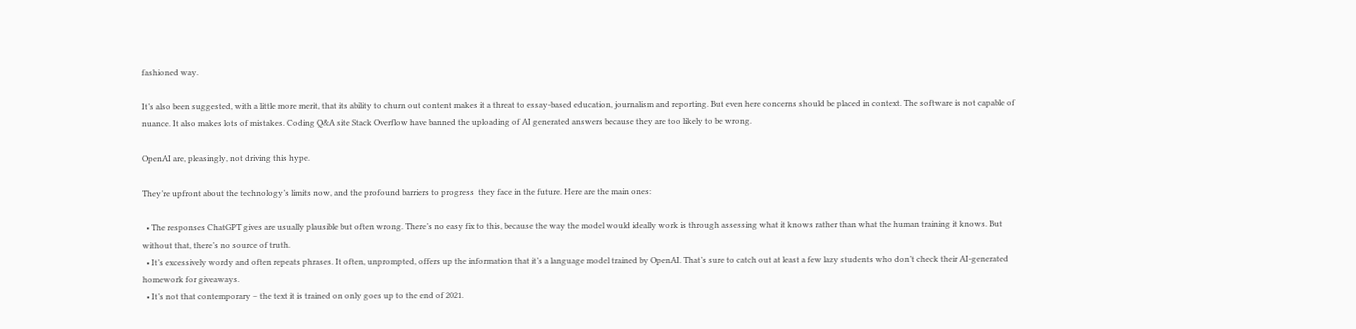fashioned way.

It’s also been suggested, with a little more merit, that its ability to churn out content makes it a threat to essay-based education, journalism and reporting. But even here concerns should be placed in context. The software is not capable of nuance. It also makes lots of mistakes. Coding Q&A site Stack Overflow have banned the uploading of AI generated answers because they are too likely to be wrong.

OpenAI are, pleasingly, not driving this hype.

They’re upfront about the technology’s limits now, and the profound barriers to progress  they face in the future. Here are the main ones:

  • The responses ChatGPT gives are usually plausible but often wrong. There’s no easy fix to this, because the way the model would ideally work is through assessing what it knows rather than what the human training it knows. But without that, there’s no source of truth.
  • It’s excessively wordy and often repeats phrases. It often, unprompted, offers up the information that it’s a language model trained by OpenAI. That’s sure to catch out at least a few lazy students who don’t check their AI-generated homework for giveaways.
  • It’s not that contemporary – the text it is trained on only goes up to the end of 2021.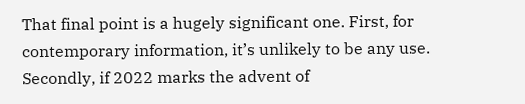That final point is a hugely significant one. First, for contemporary information, it’s unlikely to be any use. Secondly, if 2022 marks the advent of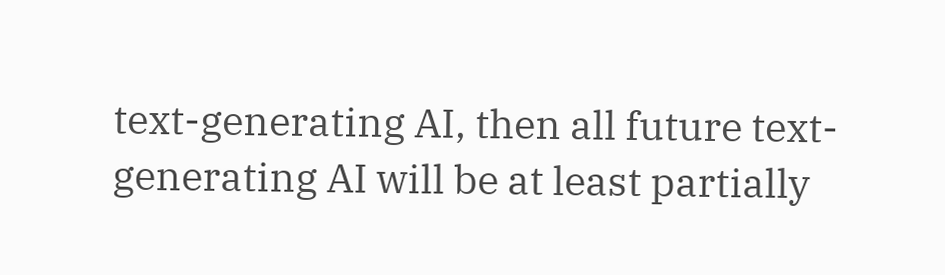text-generating AI, then all future text-generating AI will be at least partially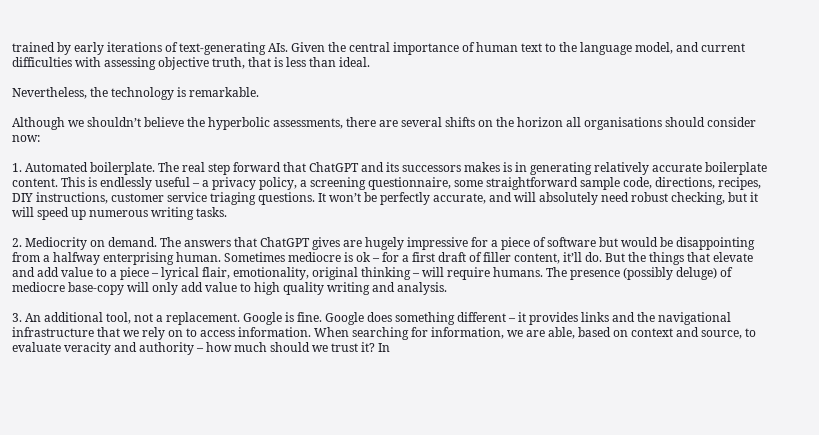trained by early iterations of text-generating AIs. Given the central importance of human text to the language model, and current difficulties with assessing objective truth, that is less than ideal.

Nevertheless, the technology is remarkable.

Although we shouldn’t believe the hyperbolic assessments, there are several shifts on the horizon all organisations should consider now:

1. Automated boilerplate. The real step forward that ChatGPT and its successors makes is in generating relatively accurate boilerplate content. This is endlessly useful – a privacy policy, a screening questionnaire, some straightforward sample code, directions, recipes, DIY instructions, customer service triaging questions. It won’t be perfectly accurate, and will absolutely need robust checking, but it will speed up numerous writing tasks.

2. Mediocrity on demand. The answers that ChatGPT gives are hugely impressive for a piece of software but would be disappointing from a halfway enterprising human. Sometimes mediocre is ok – for a first draft of filler content, it’ll do. But the things that elevate and add value to a piece – lyrical flair, emotionality, original thinking – will require humans. The presence (possibly deluge) of mediocre base-copy will only add value to high quality writing and analysis.

3. An additional tool, not a replacement. Google is fine. Google does something different – it provides links and the navigational infrastructure that we rely on to access information. When searching for information, we are able, based on context and source, to evaluate veracity and authority – how much should we trust it? In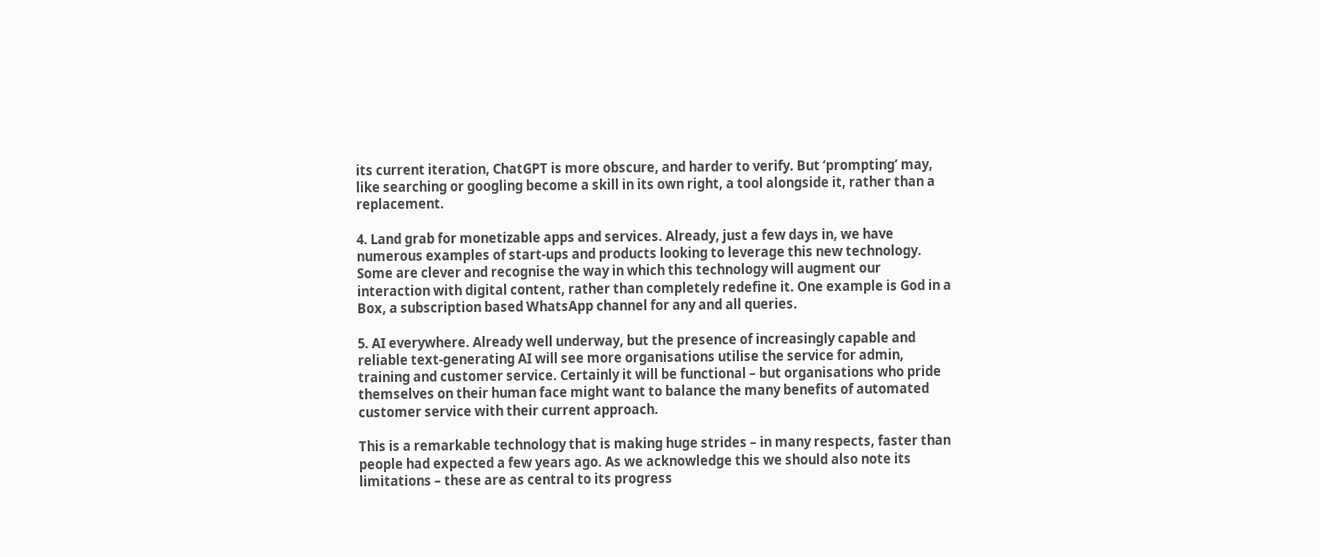its current iteration, ChatGPT is more obscure, and harder to verify. But ‘prompting’ may, like searching or googling become a skill in its own right, a tool alongside it, rather than a replacement.

4. Land grab for monetizable apps and services. Already, just a few days in, we have numerous examples of start-ups and products looking to leverage this new technology. Some are clever and recognise the way in which this technology will augment our interaction with digital content, rather than completely redefine it. One example is God in a Box, a subscription based WhatsApp channel for any and all queries.

5. AI everywhere. Already well underway, but the presence of increasingly capable and reliable text-generating AI will see more organisations utilise the service for admin, training and customer service. Certainly it will be functional – but organisations who pride themselves on their human face might want to balance the many benefits of automated customer service with their current approach.

This is a remarkable technology that is making huge strides – in many respects, faster than people had expected a few years ago. As we acknowledge this we should also note its limitations – these are as central to its progress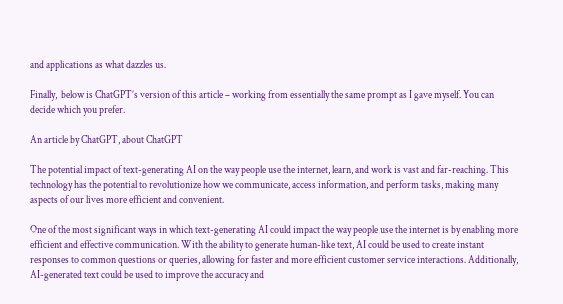and applications as what dazzles us.

Finally,  below is ChatGPT’s version of this article – working from essentially the same prompt as I gave myself. You can decide which you prefer.

An article by ChatGPT, about ChatGPT

The potential impact of text-generating AI on the way people use the internet, learn, and work is vast and far-reaching. This technology has the potential to revolutionize how we communicate, access information, and perform tasks, making many aspects of our lives more efficient and convenient.

One of the most significant ways in which text-generating AI could impact the way people use the internet is by enabling more efficient and effective communication. With the ability to generate human-like text, AI could be used to create instant responses to common questions or queries, allowing for faster and more efficient customer service interactions. Additionally, AI-generated text could be used to improve the accuracy and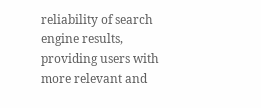reliability of search engine results, providing users with more relevant and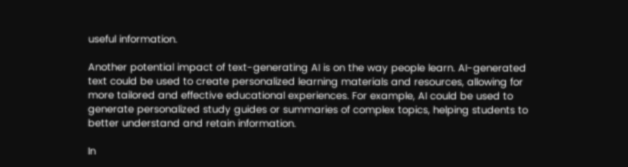useful information.

Another potential impact of text-generating AI is on the way people learn. AI-generated text could be used to create personalized learning materials and resources, allowing for more tailored and effective educational experiences. For example, AI could be used to generate personalized study guides or summaries of complex topics, helping students to better understand and retain information.

In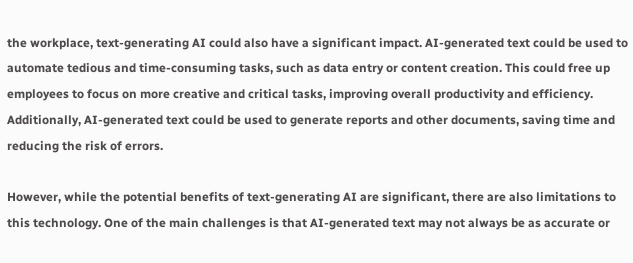the workplace, text-generating AI could also have a significant impact. AI-generated text could be used to automate tedious and time-consuming tasks, such as data entry or content creation. This could free up employees to focus on more creative and critical tasks, improving overall productivity and efficiency. Additionally, AI-generated text could be used to generate reports and other documents, saving time and reducing the risk of errors.

However, while the potential benefits of text-generating AI are significant, there are also limitations to this technology. One of the main challenges is that AI-generated text may not always be as accurate or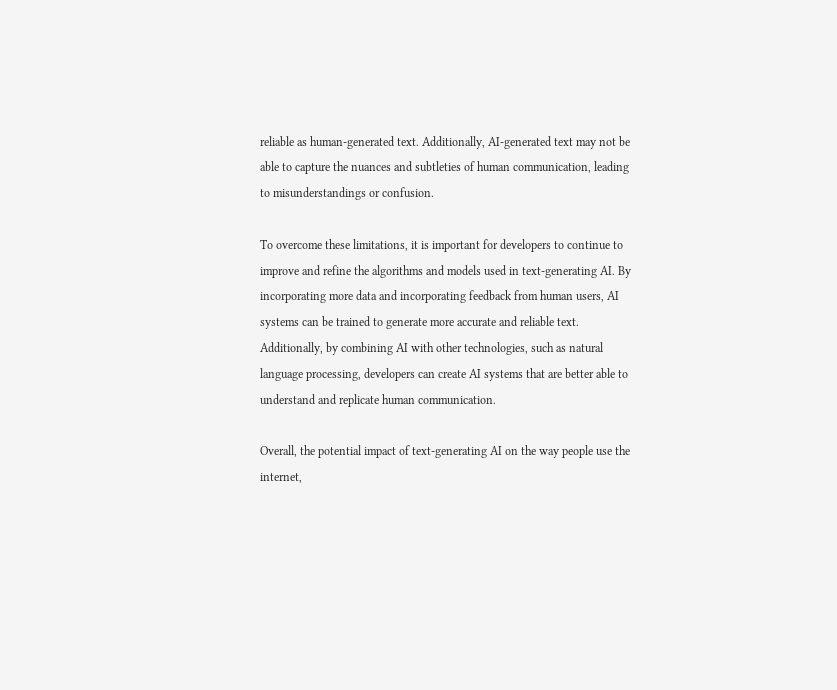reliable as human-generated text. Additionally, AI-generated text may not be able to capture the nuances and subtleties of human communication, leading to misunderstandings or confusion.

To overcome these limitations, it is important for developers to continue to improve and refine the algorithms and models used in text-generating AI. By incorporating more data and incorporating feedback from human users, AI systems can be trained to generate more accurate and reliable text. Additionally, by combining AI with other technologies, such as natural language processing, developers can create AI systems that are better able to understand and replicate human communication.

Overall, the potential impact of text-generating AI on the way people use the internet,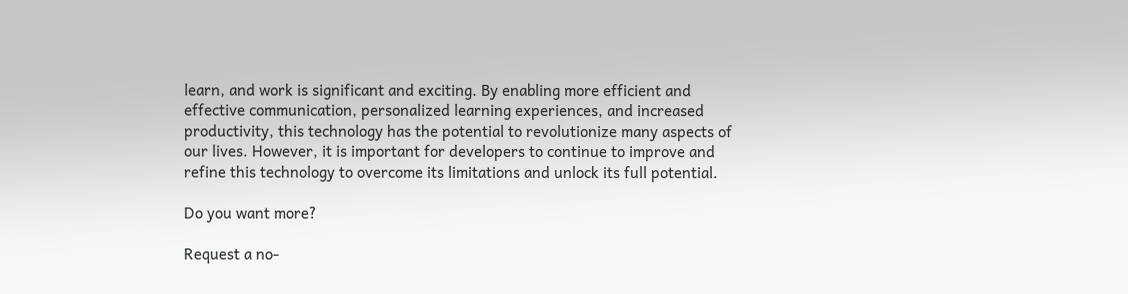learn, and work is significant and exciting. By enabling more efficient and effective communication, personalized learning experiences, and increased productivity, this technology has the potential to revolutionize many aspects of our lives. However, it is important for developers to continue to improve and refine this technology to overcome its limitations and unlock its full potential.

Do you want more?

Request a no-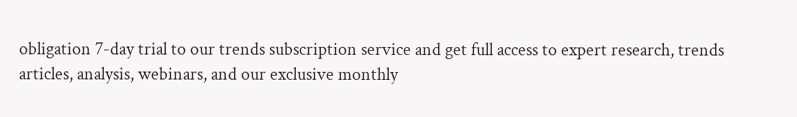obligation 7-day trial to our trends subscription service and get full access to expert research, trends articles, analysis, webinars, and our exclusive monthly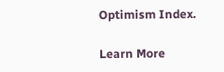Optimism Index.

Learn More